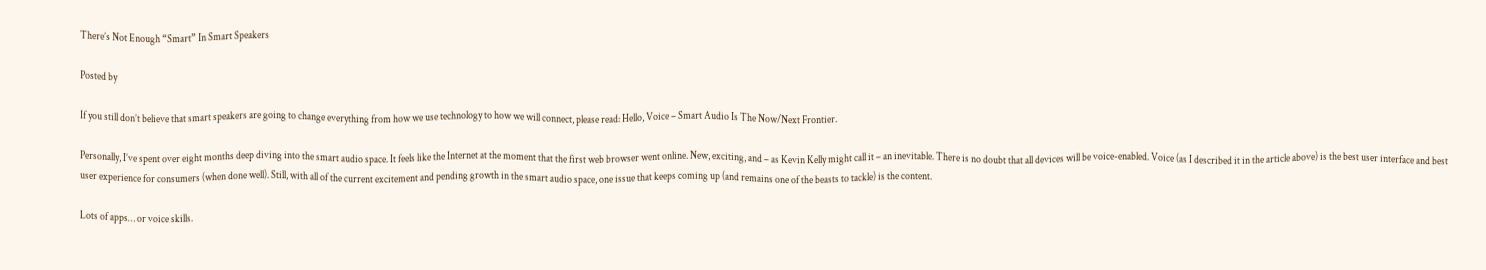There’s Not Enough “Smart” In Smart Speakers

Posted by

If you still don’t believe that smart speakers are going to change everything from how we use technology to how we will connect, please read: Hello, Voice – Smart Audio Is The Now/Next Frontier.

Personally, I’ve spent over eight months deep diving into the smart audio space. It feels like the Internet at the moment that the first web browser went online. New, exciting, and – as Kevin Kelly might call it – an inevitable. There is no doubt that all devices will be voice-enabled. Voice (as I described it in the article above) is the best user interface and best user experience for consumers (when done well). Still, with all of the current excitement and pending growth in the smart audio space, one issue that keeps coming up (and remains one of the beasts to tackle) is the content.

Lots of apps… or voice skills.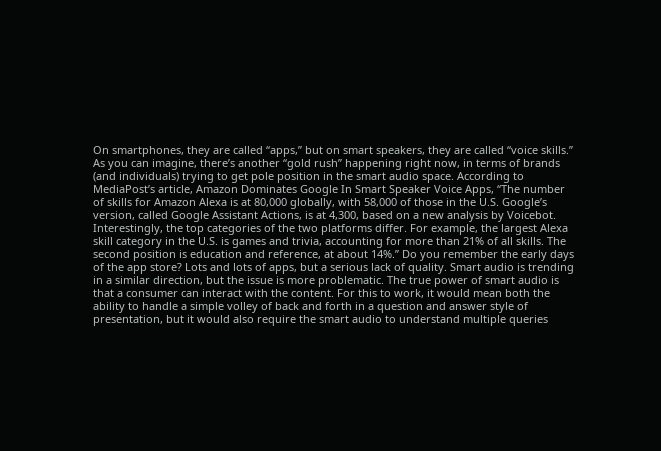On smartphones, they are called “apps,” but on smart speakers, they are called “voice skills.” As you can imagine, there’s another “gold rush” happening right now, in terms of brands (and individuals) trying to get pole position in the smart audio space. According to MediaPost’s article, Amazon Dominates Google In Smart Speaker Voice Apps, “The number of skills for Amazon Alexa is at 80,000 globally, with 58,000 of those in the U.S. Google’s version, called Google Assistant Actions, is at 4,300, based on a new analysis by Voicebot. Interestingly, the top categories of the two platforms differ. For example, the largest Alexa skill category in the U.S. is games and trivia, accounting for more than 21% of all skills. The second position is education and reference, at about 14%.” Do you remember the early days of the app store? Lots and lots of apps, but a serious lack of quality. Smart audio is trending in a similar direction, but the issue is more problematic. The true power of smart audio is that a consumer can interact with the content. For this to work, it would mean both the ability to handle a simple volley of back and forth in a question and answer style of presentation, but it would also require the smart audio to understand multiple queries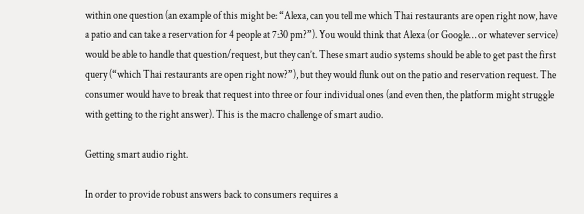within one question (an example of this might be: “Alexa, can you tell me which Thai restaurants are open right now, have a patio and can take a reservation for 4 people at 7:30 pm?”). You would think that Alexa (or Google… or whatever service) would be able to handle that question/request, but they can’t. These smart audio systems should be able to get past the first query (“which Thai restaurants are open right now?”), but they would flunk out on the patio and reservation request. The consumer would have to break that request into three or four individual ones (and even then, the platform might struggle with getting to the right answer). This is the macro challenge of smart audio.

Getting smart audio right.

In order to provide robust answers back to consumers requires a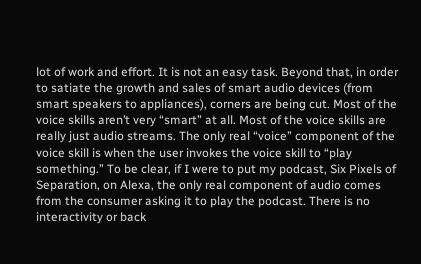lot of work and effort. It is not an easy task. Beyond that, in order to satiate the growth and sales of smart audio devices (from smart speakers to appliances), corners are being cut. Most of the voice skills aren’t very “smart” at all. Most of the voice skills are really just audio streams. The only real “voice” component of the voice skill is when the user invokes the voice skill to “play something.” To be clear, if I were to put my podcast, Six Pixels of Separation, on Alexa, the only real component of audio comes from the consumer asking it to play the podcast. There is no interactivity or back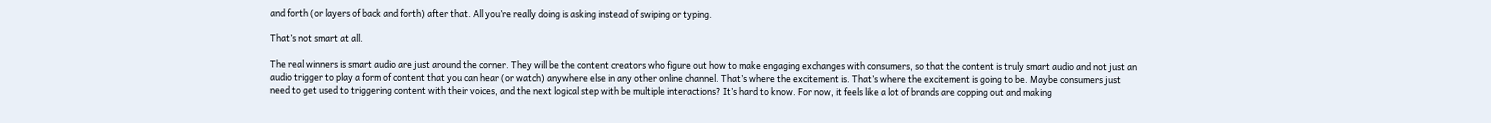and forth (or layers of back and forth) after that. All you’re really doing is asking instead of swiping or typing.

That’s not smart at all.

The real winners is smart audio are just around the corner. They will be the content creators who figure out how to make engaging exchanges with consumers, so that the content is truly smart audio and not just an audio trigger to play a form of content that you can hear (or watch) anywhere else in any other online channel. That’s where the excitement is. That’s where the excitement is going to be. Maybe consumers just need to get used to triggering content with their voices, and the next logical step with be multiple interactions? It’s hard to know. For now, it feels like a lot of brands are copping out and making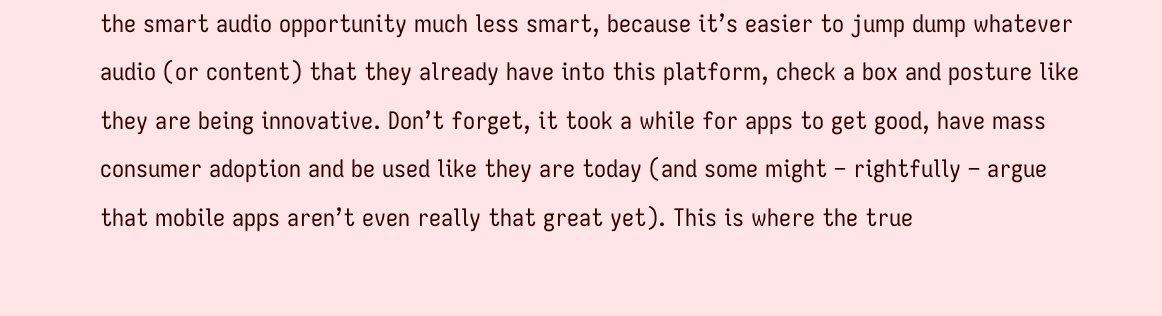the smart audio opportunity much less smart, because it’s easier to jump dump whatever audio (or content) that they already have into this platform, check a box and posture like they are being innovative. Don’t forget, it took a while for apps to get good, have mass consumer adoption and be used like they are today (and some might – rightfully – argue that mobile apps aren’t even really that great yet). This is where the true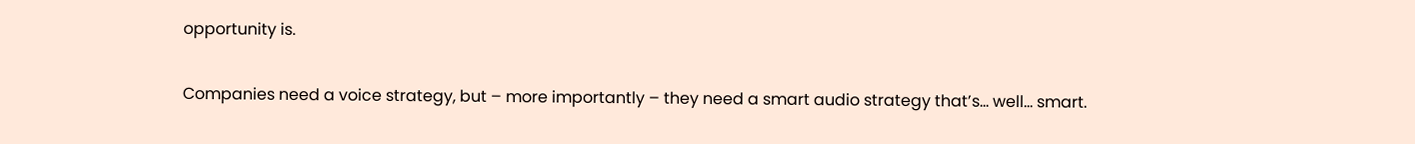opportunity is.

Companies need a voice strategy, but – more importantly – they need a smart audio strategy that’s… well… smart.